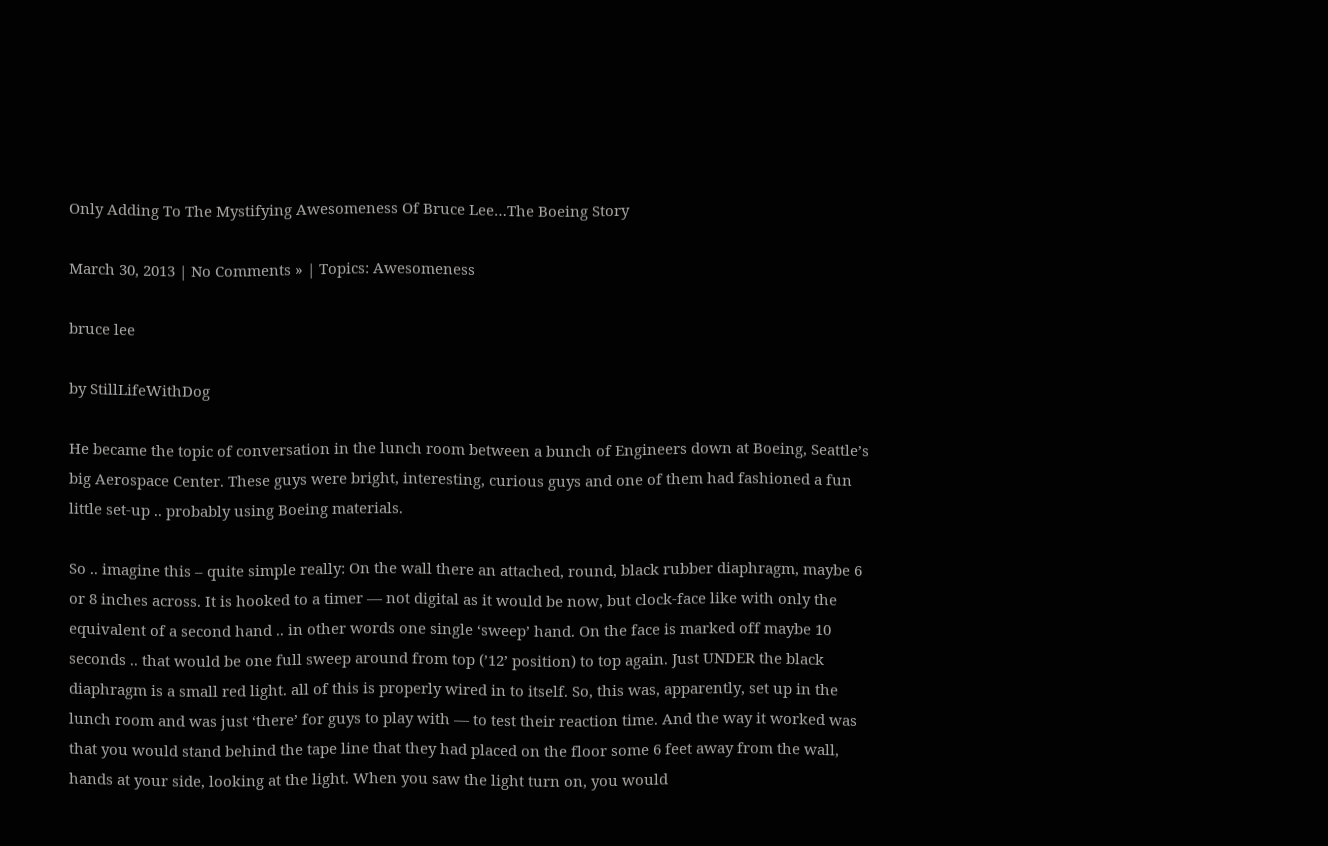Only Adding To The Mystifying Awesomeness Of Bruce Lee…The Boeing Story

March 30, 2013 | No Comments » | Topics: Awesomeness

bruce lee

by StillLifeWithDog

He became the topic of conversation in the lunch room between a bunch of Engineers down at Boeing, Seattle’s big Aerospace Center. These guys were bright, interesting, curious guys and one of them had fashioned a fun little set-up .. probably using Boeing materials.

So .. imagine this – quite simple really: On the wall there an attached, round, black rubber diaphragm, maybe 6 or 8 inches across. It is hooked to a timer — not digital as it would be now, but clock-face like with only the equivalent of a second hand .. in other words one single ‘sweep’ hand. On the face is marked off maybe 10 seconds .. that would be one full sweep around from top (’12’ position) to top again. Just UNDER the black diaphragm is a small red light. all of this is properly wired in to itself. So, this was, apparently, set up in the lunch room and was just ‘there’ for guys to play with — to test their reaction time. And the way it worked was that you would stand behind the tape line that they had placed on the floor some 6 feet away from the wall, hands at your side, looking at the light. When you saw the light turn on, you would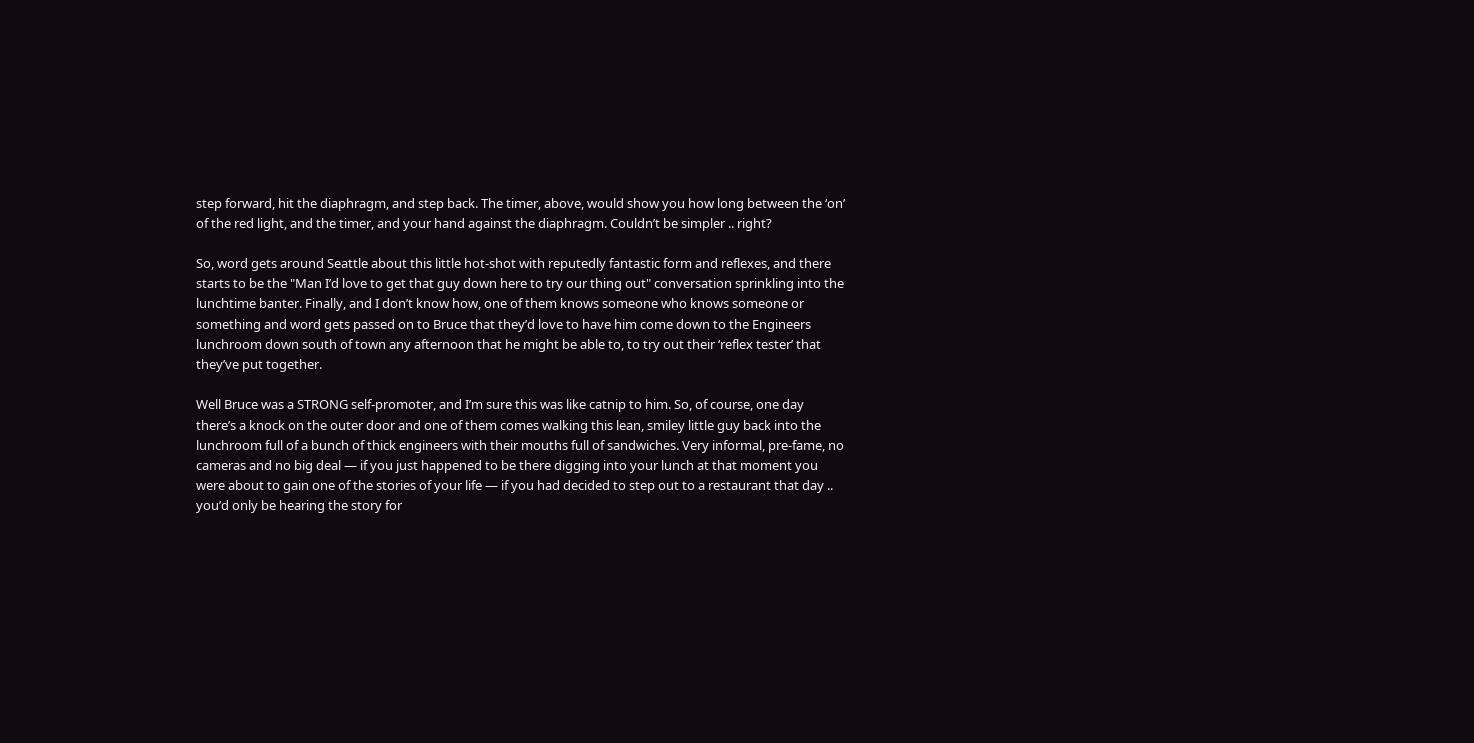step forward, hit the diaphragm, and step back. The timer, above, would show you how long between the ‘on’ of the red light, and the timer, and your hand against the diaphragm. Couldn’t be simpler .. right?

So, word gets around Seattle about this little hot-shot with reputedly fantastic form and reflexes, and there starts to be the "Man I’d love to get that guy down here to try our thing out" conversation sprinkling into the lunchtime banter. Finally, and I don’t know how, one of them knows someone who knows someone or something and word gets passed on to Bruce that they’d love to have him come down to the Engineers lunchroom down south of town any afternoon that he might be able to, to try out their ‘reflex tester’ that they’ve put together.

Well Bruce was a STRONG self-promoter, and I’m sure this was like catnip to him. So, of course, one day there’s a knock on the outer door and one of them comes walking this lean, smiley little guy back into the lunchroom full of a bunch of thick engineers with their mouths full of sandwiches. Very informal, pre-fame, no cameras and no big deal — if you just happened to be there digging into your lunch at that moment you were about to gain one of the stories of your life — if you had decided to step out to a restaurant that day .. you’d only be hearing the story for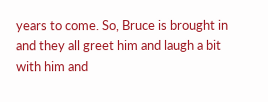years to come. So, Bruce is brought in and they all greet him and laugh a bit with him and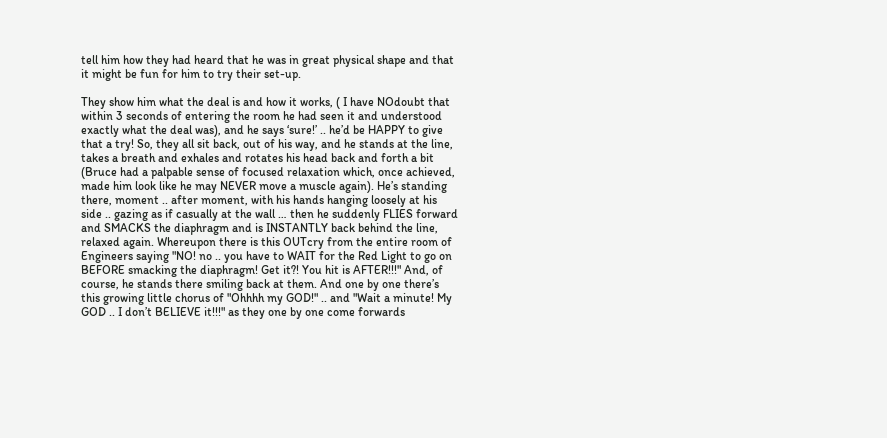tell him how they had heard that he was in great physical shape and that it might be fun for him to try their set-up.

They show him what the deal is and how it works, ( I have NOdoubt that within 3 seconds of entering the room he had seen it and understood exactly what the deal was), and he says ‘sure!’ .. he’d be HAPPY to give that a try! So, they all sit back, out of his way, and he stands at the line, takes a breath and exhales and rotates his head back and forth a bit (Bruce had a palpable sense of focused relaxation which, once achieved, made him look like he may NEVER move a muscle again). He’s standing there, moment .. after moment, with his hands hanging loosely at his side .. gazing as if casually at the wall … then he suddenly FLIES forward and SMACKS the diaphragm and is INSTANTLY back behind the line, relaxed again. Whereupon there is this OUTcry from the entire room of Engineers saying "NO! no .. you have to WAIT for the Red Light to go on BEFORE smacking the diaphragm! Get it?! You hit is AFTER!!!" And, of course, he stands there smiling back at them. And one by one there’s this growing little chorus of "Ohhhh my GOD!" .. and "Wait a minute! My GOD .. I don’t BELIEVE it!!!" as they one by one come forwards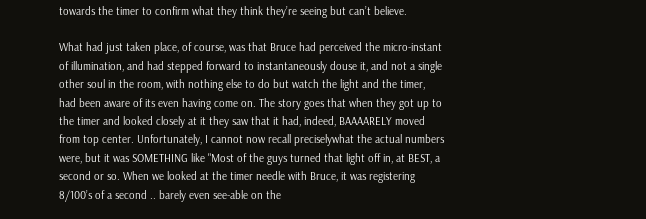towards the timer to confirm what they think they’re seeing but can’t believe.

What had just taken place, of course, was that Bruce had perceived the micro-instant of illumination, and had stepped forward to instantaneously douse it, and not a single other soul in the room, with nothing else to do but watch the light and the timer, had been aware of its even having come on. The story goes that when they got up to the timer and looked closely at it they saw that it had, indeed, BAAAARELY moved from top center. Unfortunately, I cannot now recall preciselywhat the actual numbers were, but it was SOMETHING like "Most of the guys turned that light off in, at BEST, a second or so. When we looked at the timer needle with Bruce, it was registering 8/100’s of a second .. barely even see-able on the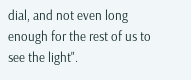dial, and not even long enough for the rest of us to see the light".